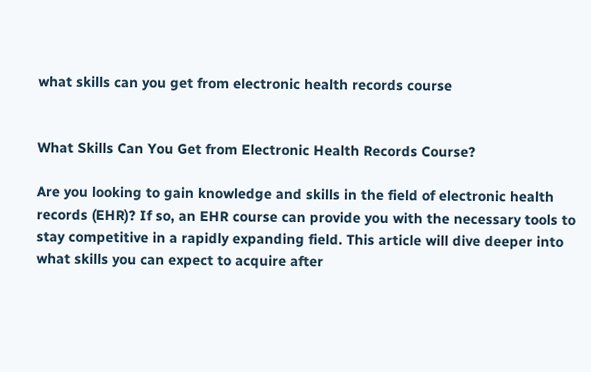what skills can you get from electronic health records course


What Skills Can You Get from Electronic Health Records Course?

Are you looking to gain knowledge and skills in the field of electronic health records (EHR)? If so, an EHR course can provide you with the necessary tools to stay competitive in a rapidly expanding field. This article will dive deeper into what skills you can expect to acquire after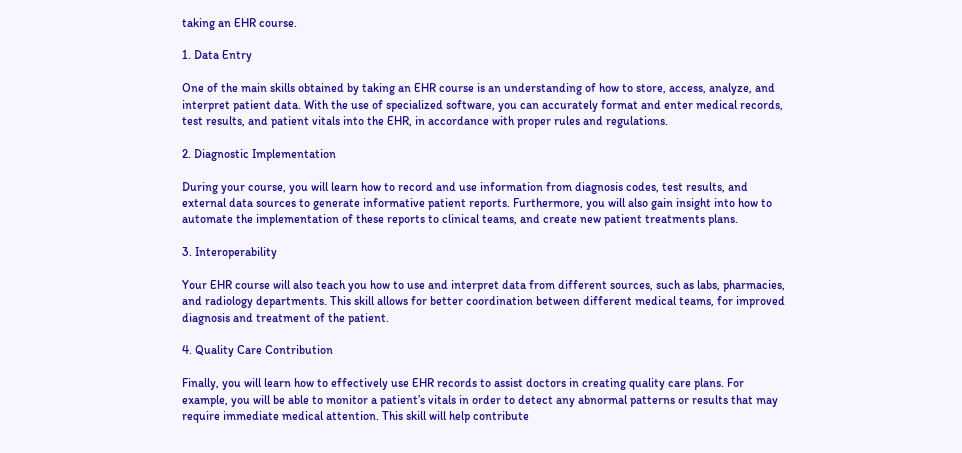taking an EHR course.

1. Data Entry

One of the main skills obtained by taking an EHR course is an understanding of how to store, access, analyze, and interpret patient data. With the use of specialized software, you can accurately format and enter medical records, test results, and patient vitals into the EHR, in accordance with proper rules and regulations.

2. Diagnostic Implementation

During your course, you will learn how to record and use information from diagnosis codes, test results, and external data sources to generate informative patient reports. Furthermore, you will also gain insight into how to automate the implementation of these reports to clinical teams, and create new patient treatments plans.

3. Interoperability

Your EHR course will also teach you how to use and interpret data from different sources, such as labs, pharmacies, and radiology departments. This skill allows for better coordination between different medical teams, for improved diagnosis and treatment of the patient.

4. Quality Care Contribution

Finally, you will learn how to effectively use EHR records to assist doctors in creating quality care plans. For example, you will be able to monitor a patient’s vitals in order to detect any abnormal patterns or results that may require immediate medical attention. This skill will help contribute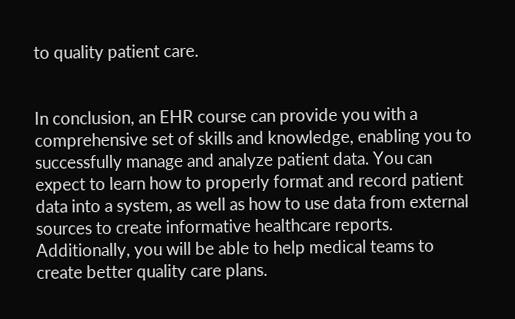to quality patient care.


In conclusion, an EHR course can provide you with a comprehensive set of skills and knowledge, enabling you to successfully manage and analyze patient data. You can expect to learn how to properly format and record patient data into a system, as well as how to use data from external sources to create informative healthcare reports. Additionally, you will be able to help medical teams to create better quality care plans.